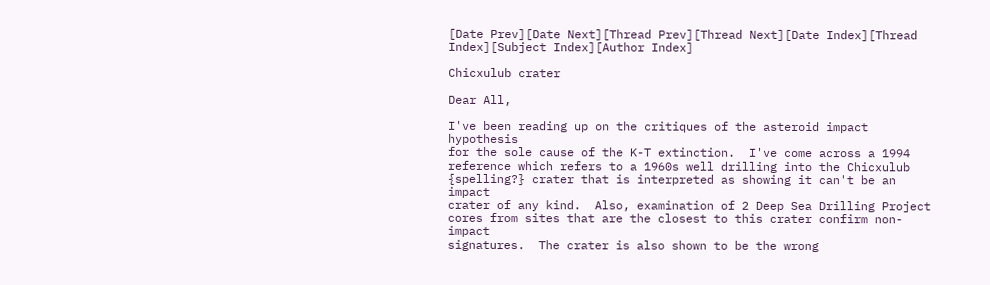[Date Prev][Date Next][Thread Prev][Thread Next][Date Index][Thread Index][Subject Index][Author Index]

Chicxulub crater

Dear All,

I've been reading up on the critiques of the asteroid impact hypothesis
for the sole cause of the K-T extinction.  I've come across a 1994
reference which refers to a 1960s well drilling into the Chicxulub
{spelling?} crater that is interpreted as showing it can't be an impact
crater of any kind.  Also, examination of 2 Deep Sea Drilling Project
cores from sites that are the closest to this crater confirm non-impact
signatures.  The crater is also shown to be the wrong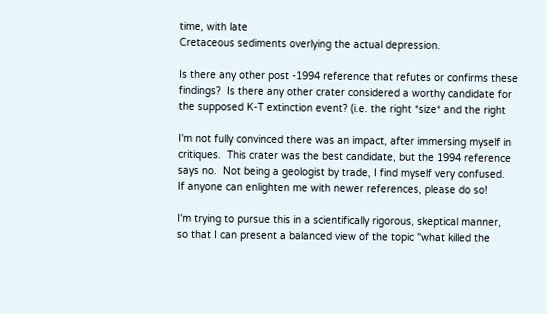time, with late
Cretaceous sediments overlying the actual depression.

Is there any other post -1994 reference that refutes or confirms these
findings?  Is there any other crater considered a worthy candidate for
the supposed K-T extinction event? (i.e. the right *size* and the right

I'm not fully convinced there was an impact, after immersing myself in
critiques.  This crater was the best candidate, but the 1994 reference
says no.  Not being a geologist by trade, I find myself very confused.
If anyone can enlighten me with newer references, please do so!

I'm trying to pursue this in a scientifically rigorous, skeptical manner,
so that I can present a balanced view of the topic "what killed the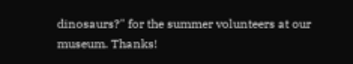dinosaurs?" for the summer volunteers at our museum. Thanks!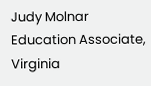Judy Molnar
Education Associate, Virginia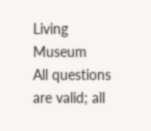Living Museum
All questions are valid; all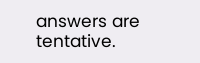answers are tentative.